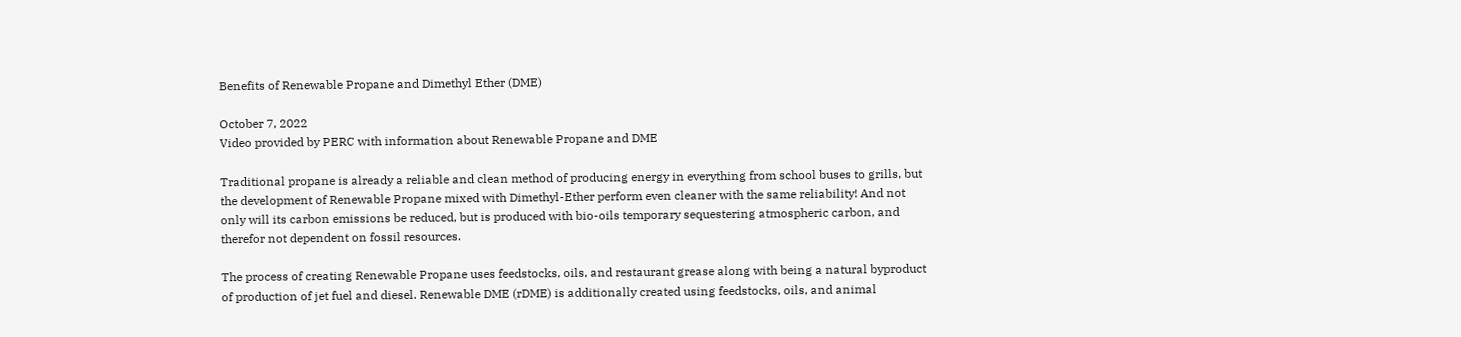Benefits of Renewable Propane and Dimethyl Ether (DME)

October 7, 2022
Video provided by PERC with information about Renewable Propane and DME

Traditional propane is already a reliable and clean method of producing energy in everything from school buses to grills, but the development of Renewable Propane mixed with Dimethyl-Ether perform even cleaner with the same reliability! And not only will its carbon emissions be reduced, but is produced with bio-oils temporary sequestering atmospheric carbon, and therefor not dependent on fossil resources.

The process of creating Renewable Propane uses feedstocks, oils, and restaurant grease along with being a natural byproduct of production of jet fuel and diesel. Renewable DME (rDME) is additionally created using feedstocks, oils, and animal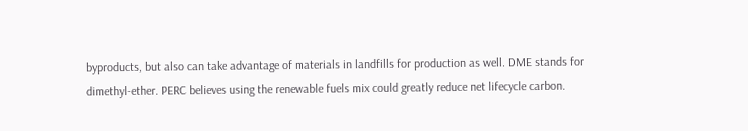byproducts, but also can take advantage of materials in landfills for production as well. DME stands for dimethyl-ether. PERC believes using the renewable fuels mix could greatly reduce net lifecycle carbon.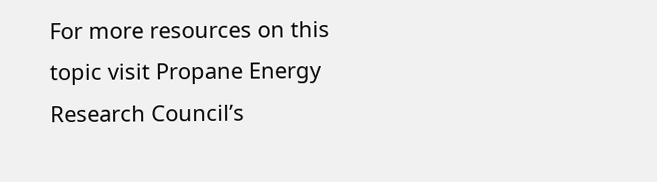For more resources on this topic visit Propane Energy Research Council’s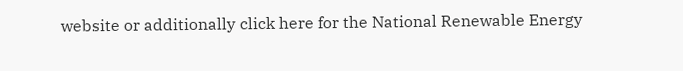website or additionally click here for the National Renewable Energy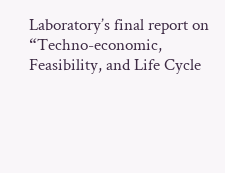Laboratory’s final report on “Techno-economic, Feasibility, and Life Cycle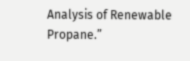Analysis of Renewable Propane.”